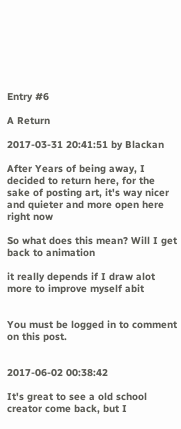Entry #6

A Return

2017-03-31 20:41:51 by Blackan

After Years of being away, I decided to return here, for the sake of posting art, it's way nicer and quieter and more open here right now

So what does this mean? Will I get back to animation

it really depends if I draw alot more to improve myself abit


You must be logged in to comment on this post.


2017-06-02 00:38:42

It's great to see a old school creator come back, but I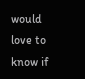would love to know if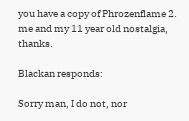you have a copy of Phrozenflame 2. me and my 11 year old nostalgia, thanks.

Blackan responds:

Sorry man, I do not, nor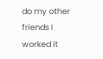do my other friends I worked it